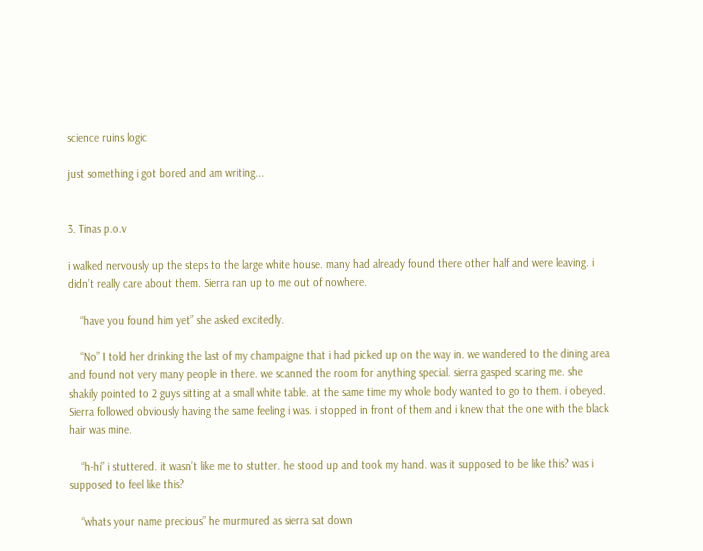science ruins logic

just something i got bored and am writing...


3. Tinas p.o.v

i walked nervously up the steps to the large white house. many had already found there other half and were leaving. i didn’t really care about them. Sierra ran up to me out of nowhere.

    “have you found him yet” she asked excitedly.

    “No” I told her drinking the last of my champaigne that i had picked up on the way in. we wandered to the dining area and found not very many people in there. we scanned the room for anything special. sierra gasped scaring me. she shakily pointed to 2 guys sitting at a small white table. at the same time my whole body wanted to go to them. i obeyed. Sierra followed obviously having the same feeling i was. i stopped in front of them and i knew that the one with the black hair was mine.

    “h-hi” i stuttered. it wasn’t like me to stutter. he stood up and took my hand. was it supposed to be like this? was i supposed to feel like this?

    “whats your name precious” he murmured as sierra sat down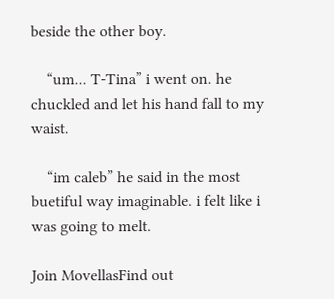beside the other boy.

    “um... T-Tina” i went on. he chuckled and let his hand fall to my waist.

    “im caleb” he said in the most buetiful way imaginable. i felt like i was going to melt.

Join MovellasFind out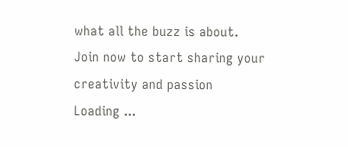what all the buzz is about. Join now to start sharing your creativity and passion
Loading ...